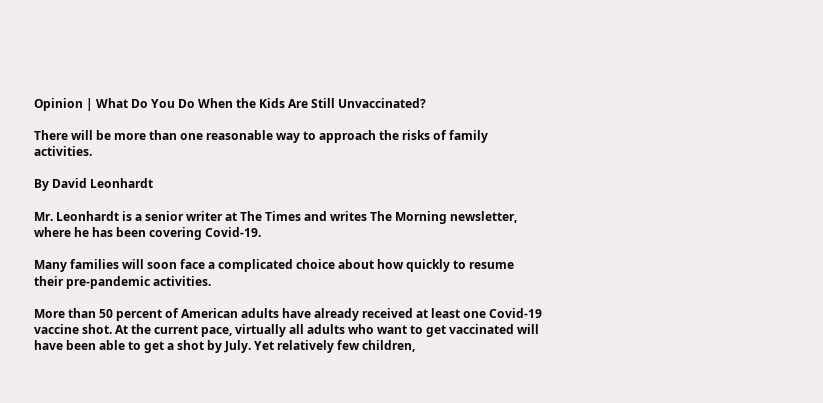Opinion | What Do You Do When the Kids Are Still Unvaccinated?

There will be more than one reasonable way to approach the risks of family activities.

By David Leonhardt

Mr. Leonhardt is a senior writer at The Times and writes The Morning newsletter, where he has been covering Covid-19.

Many families will soon face a complicated choice about how quickly to resume their pre-pandemic activities.

More than 50 percent of American adults have already received at least one Covid-19 vaccine shot. At the current pace, virtually all adults who want to get vaccinated will have been able to get a shot by July. Yet relatively few children,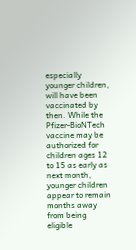especially younger children, will have been vaccinated by then. While the Pfizer-BioNTech vaccine may be authorized for children ages 12 to 15 as early as next month, younger children appear to remain months away from being eligible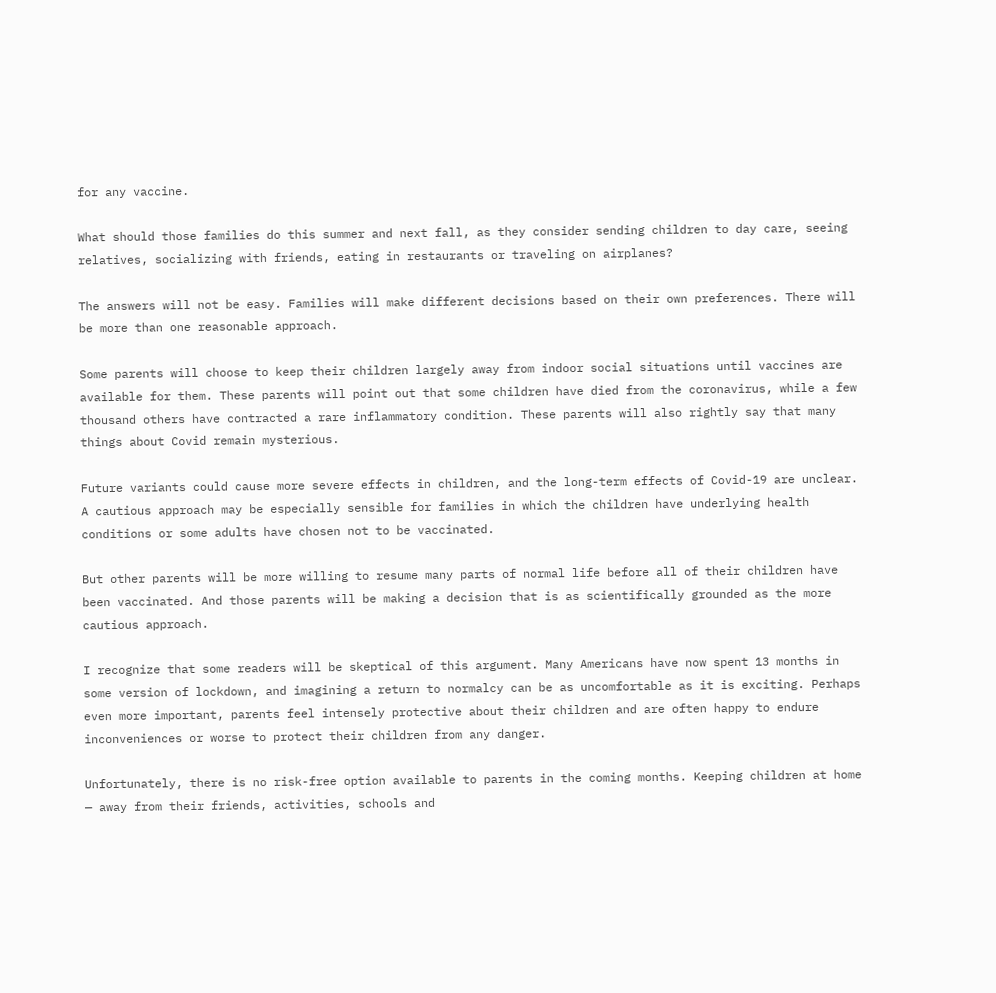for any vaccine.

What should those families do this summer and next fall, as they consider sending children to day care, seeing relatives, socializing with friends, eating in restaurants or traveling on airplanes?

The answers will not be easy. Families will make different decisions based on their own preferences. There will be more than one reasonable approach.

Some parents will choose to keep their children largely away from indoor social situations until vaccines are available for them. These parents will point out that some children have died from the coronavirus, while a few thousand others have contracted a rare inflammatory condition. These parents will also rightly say that many things about Covid remain mysterious.

Future variants could cause more severe effects in children, and the long-term effects of Covid-19 are unclear. A cautious approach may be especially sensible for families in which the children have underlying health conditions or some adults have chosen not to be vaccinated.

But other parents will be more willing to resume many parts of normal life before all of their children have been vaccinated. And those parents will be making a decision that is as scientifically grounded as the more cautious approach.

I recognize that some readers will be skeptical of this argument. Many Americans have now spent 13 months in some version of lockdown, and imagining a return to normalcy can be as uncomfortable as it is exciting. Perhaps even more important, parents feel intensely protective about their children and are often happy to endure inconveniences or worse to protect their children from any danger.

Unfortunately, there is no risk-free option available to parents in the coming months. Keeping children at home — away from their friends, activities, schools and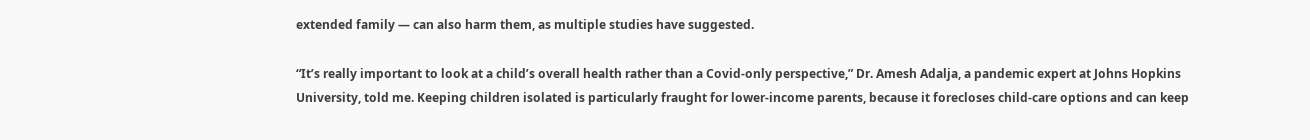extended family — can also harm them, as multiple studies have suggested.

“It’s really important to look at a child’s overall health rather than a Covid-only perspective,” Dr. Amesh Adalja, a pandemic expert at Johns Hopkins University, told me. Keeping children isolated is particularly fraught for lower-income parents, because it forecloses child-care options and can keep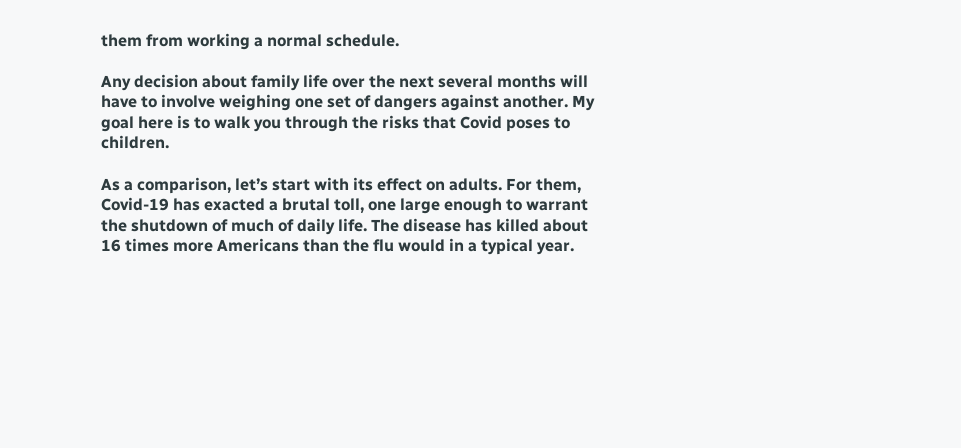them from working a normal schedule.

Any decision about family life over the next several months will have to involve weighing one set of dangers against another. My goal here is to walk you through the risks that Covid poses to children.

As a comparison, let’s start with its effect on adults. For them, Covid-19 has exacted a brutal toll, one large enough to warrant the shutdown of much of daily life. The disease has killed about 16 times more Americans than the flu would in a typical year.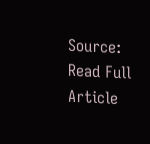Source: Read Full Article